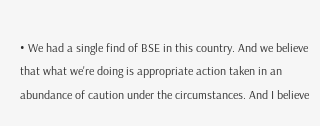• We had a single find of BSE in this country. And we believe that what we're doing is appropriate action taken in an abundance of caution under the circumstances. And I believe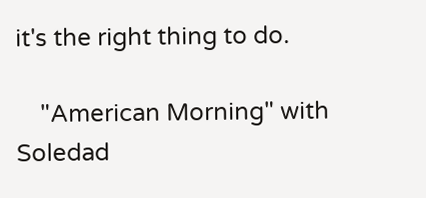it's the right thing to do.

    "American Morning" with Soledad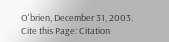O'brien, December 31, 2003.
Cite this Page: Citation